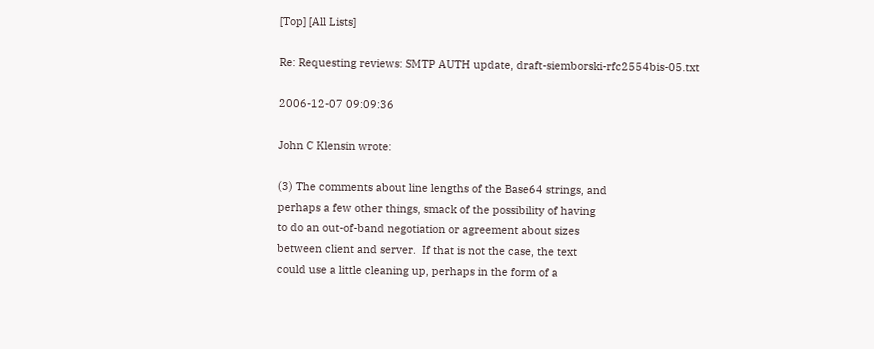[Top] [All Lists]

Re: Requesting reviews: SMTP AUTH update, draft-siemborski-rfc2554bis-05.txt

2006-12-07 09:09:36

John C Klensin wrote:

(3) The comments about line lengths of the Base64 strings, and
perhaps a few other things, smack of the possibility of having
to do an out-of-band negotiation or agreement about sizes
between client and server.  If that is not the case, the text
could use a little cleaning up, perhaps in the form of a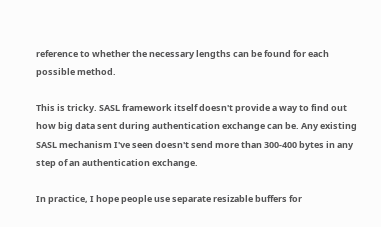reference to whether the necessary lengths can be found for each
possible method.

This is tricky. SASL framework itself doesn't provide a way to find out how big data sent during authentication exchange can be. Any existing SASL mechanism I've seen doesn't send more than 300-400 bytes in any step of an authentication exchange.

In practice, I hope people use separate resizable buffers for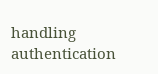handling authentication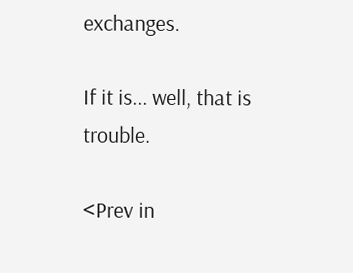exchanges.

If it is... well, that is trouble.

<Prev in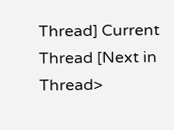Thread] Current Thread [Next in Thread>